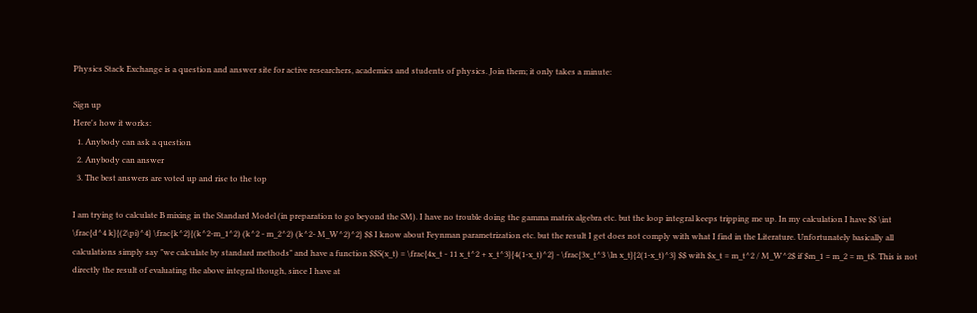Physics Stack Exchange is a question and answer site for active researchers, academics and students of physics. Join them; it only takes a minute:

Sign up
Here's how it works:
  1. Anybody can ask a question
  2. Anybody can answer
  3. The best answers are voted up and rise to the top

I am trying to calculate B mixing in the Standard Model (in preparation to go beyond the SM). I have no trouble doing the gamma matrix algebra etc. but the loop integral keeps tripping me up. In my calculation I have $$ \int \frac{d^4 k}{(2\pi)^4} \frac{k^2}{(k^2-m_1^2) (k^2 - m_2^2) (k^2- M_W^2)^2} $$ I know about Feynman parametrization etc. but the result I get does not comply with what I find in the Literature. Unfortunately basically all calculations simply say "we calculate by standard methods" and have a function $$S(x_t) = \frac{4x_t - 11 x_t^2 + x_t^3}{4(1-x_t)^2} - \frac{3x_t^3 \ln x_t}{2(1-x_t)^3} $$ with $x_t = m_t^2 / M_W^2$ if $m_1 = m_2 = m_t$. This is not directly the result of evaluating the above integral though, since I have at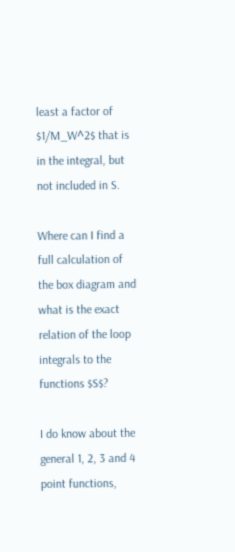least a factor of $1/M_W^2$ that is in the integral, but not included in S.

Where can I find a full calculation of the box diagram and what is the exact relation of the loop integrals to the functions $S$?

I do know about the general 1, 2, 3 and 4 point functions,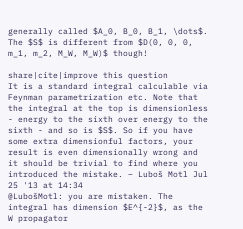generally called $A_0, B_0, B_1, \dots$. The $S$ is different from $D(0, 0, 0, m_1, m_2, M_W, M_W)$ though!

share|cite|improve this question
It is a standard integral calculable via Feynman parametrization etc. Note that the integral at the top is dimensionless - energy to the sixth over energy to the sixth - and so is $S$. So if you have some extra dimensionful factors, your result is even dimensionally wrong and it should be trivial to find where you introduced the mistake. – Luboš Motl Jul 25 '13 at 14:34
@LubošMotl: you are mistaken. The integral has dimension $E^{-2}$, as the W propagator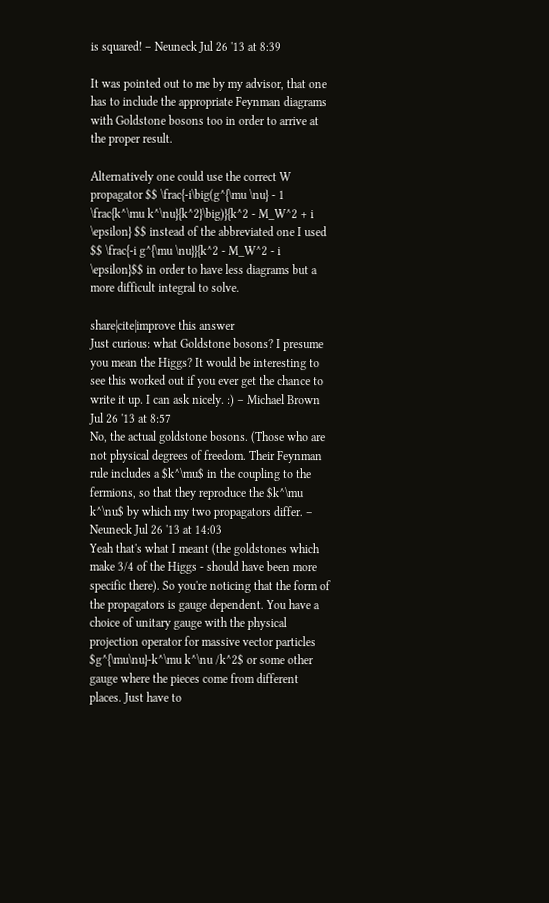is squared! – Neuneck Jul 26 '13 at 8:39

It was pointed out to me by my advisor, that one has to include the appropriate Feynman diagrams with Goldstone bosons too in order to arrive at the proper result.

Alternatively one could use the correct W propagator $$ \frac{-i\big(g^{\mu \nu} - 1 \frac{k^\mu k^\nu}{k^2}\big)}{k^2 - M_W^2 + i \epsilon} $$ instead of the abbreviated one I used $$ \frac{-i g^{\mu \nu}}{k^2 - M_W^2 - i \epsilon}$$ in order to have less diagrams but a more difficult integral to solve.

share|cite|improve this answer
Just curious: what Goldstone bosons? I presume you mean the Higgs? It would be interesting to see this worked out if you ever get the chance to write it up. I can ask nicely. :) – Michael Brown Jul 26 '13 at 8:57
No, the actual goldstone bosons. (Those who are not physical degrees of freedom. Their Feynman rule includes a $k^\mu$ in the coupling to the fermions, so that they reproduce the $k^\mu k^\nu$ by which my two propagators differ. – Neuneck Jul 26 '13 at 14:03
Yeah that's what I meant (the goldstones which make 3/4 of the Higgs - should have been more specific there). So you're noticing that the form of the propagators is gauge dependent. You have a choice of unitary gauge with the physical projection operator for massive vector particles $g^{\mu\nu}-k^\mu k^\nu /k^2$ or some other gauge where the pieces come from different places. Just have to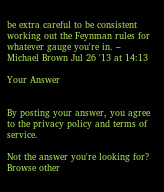be extra careful to be consistent working out the Feynman rules for whatever gauge you're in. – Michael Brown Jul 26 '13 at 14:13

Your Answer


By posting your answer, you agree to the privacy policy and terms of service.

Not the answer you're looking for? Browse other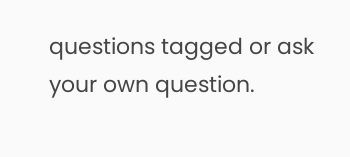questions tagged or ask your own question.